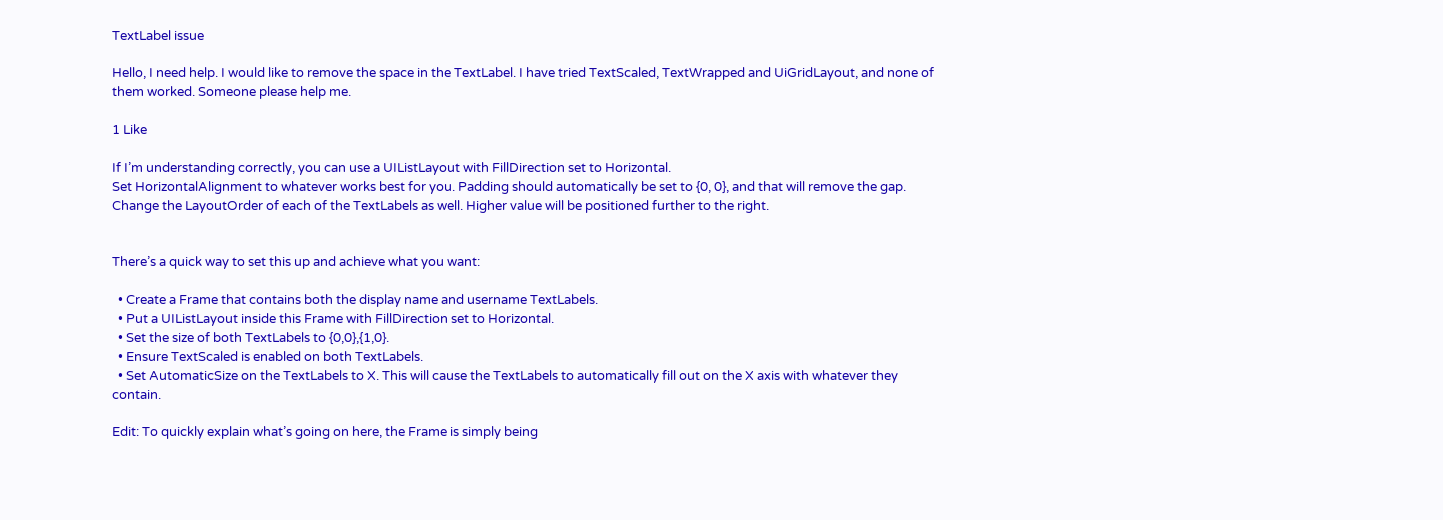TextLabel issue

Hello, I need help. I would like to remove the space in the TextLabel. I have tried TextScaled, TextWrapped and UiGridLayout, and none of them worked. Someone please help me.

1 Like

If I’m understanding correctly, you can use a UIListLayout with FillDirection set to Horizontal.
Set HorizontalAlignment to whatever works best for you. Padding should automatically be set to {0, 0}, and that will remove the gap.
Change the LayoutOrder of each of the TextLabels as well. Higher value will be positioned further to the right.


There’s a quick way to set this up and achieve what you want:

  • Create a Frame that contains both the display name and username TextLabels.
  • Put a UIListLayout inside this Frame with FillDirection set to Horizontal.
  • Set the size of both TextLabels to {0,0},{1,0}.
  • Ensure TextScaled is enabled on both TextLabels.
  • Set AutomaticSize on the TextLabels to X. This will cause the TextLabels to automatically fill out on the X axis with whatever they contain.

Edit: To quickly explain what’s going on here, the Frame is simply being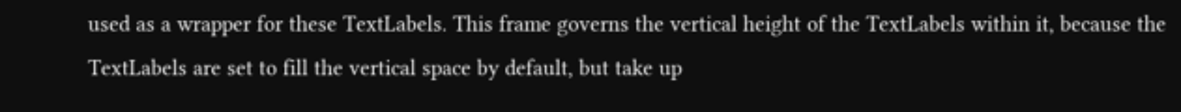used as a wrapper for these TextLabels. This frame governs the vertical height of the TextLabels within it, because the TextLabels are set to fill the vertical space by default, but take up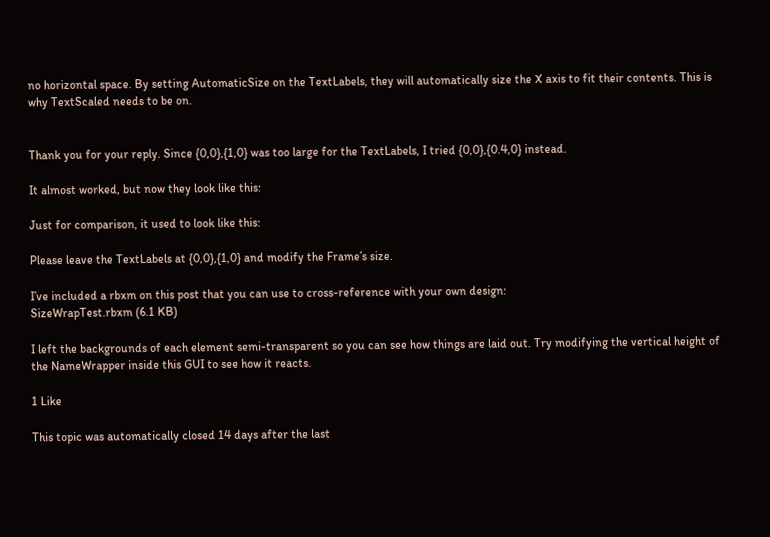no horizontal space. By setting AutomaticSize on the TextLabels, they will automatically size the X axis to fit their contents. This is why TextScaled needs to be on.


Thank you for your reply. Since {0,0},{1,0} was too large for the TextLabels, I tried {0,0},{0.4,0} instead.

It almost worked, but now they look like this:

Just for comparison, it used to look like this:

Please leave the TextLabels at {0,0},{1,0} and modify the Frame’s size.

I’ve included a rbxm on this post that you can use to cross-reference with your own design:
SizeWrapTest.rbxm (6.1 KB)

I left the backgrounds of each element semi-transparent so you can see how things are laid out. Try modifying the vertical height of the NameWrapper inside this GUI to see how it reacts.

1 Like

This topic was automatically closed 14 days after the last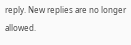reply. New replies are no longer allowed.